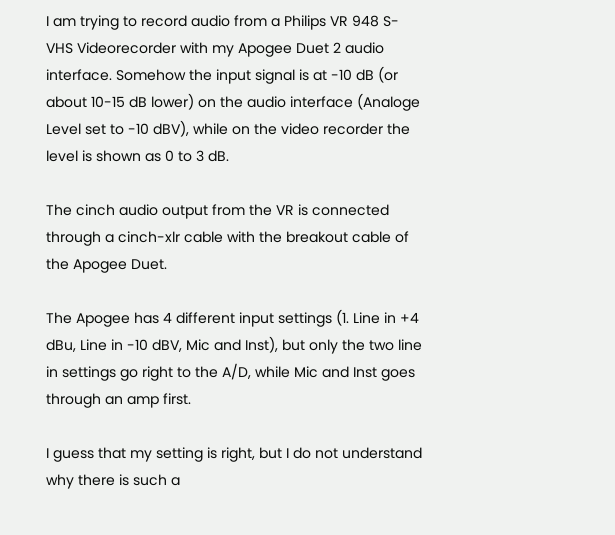I am trying to record audio from a Philips VR 948 S-VHS Videorecorder with my Apogee Duet 2 audio interface. Somehow the input signal is at -10 dB (or about 10-15 dB lower) on the audio interface (Analoge Level set to -10 dBV), while on the video recorder the level is shown as 0 to 3 dB.

The cinch audio output from the VR is connected through a cinch-xlr cable with the breakout cable of the Apogee Duet.

The Apogee has 4 different input settings (1. Line in +4 dBu, Line in -10 dBV, Mic and Inst), but only the two line in settings go right to the A/D, while Mic and Inst goes through an amp first.

I guess that my setting is right, but I do not understand why there is such a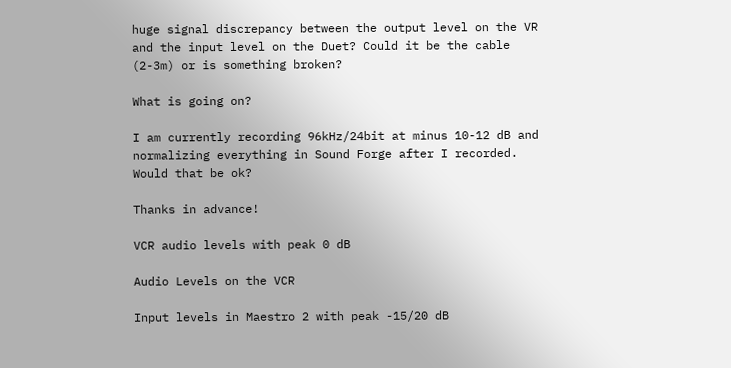huge signal discrepancy between the output level on the VR and the input level on the Duet? Could it be the cable (2-3m) or is something broken?

What is going on?

I am currently recording 96kHz/24bit at minus 10-12 dB and normalizing everything in Sound Forge after I recorded. Would that be ok?

Thanks in advance!

VCR audio levels with peak 0 dB

Audio Levels on the VCR

Input levels in Maestro 2 with peak -15/20 dB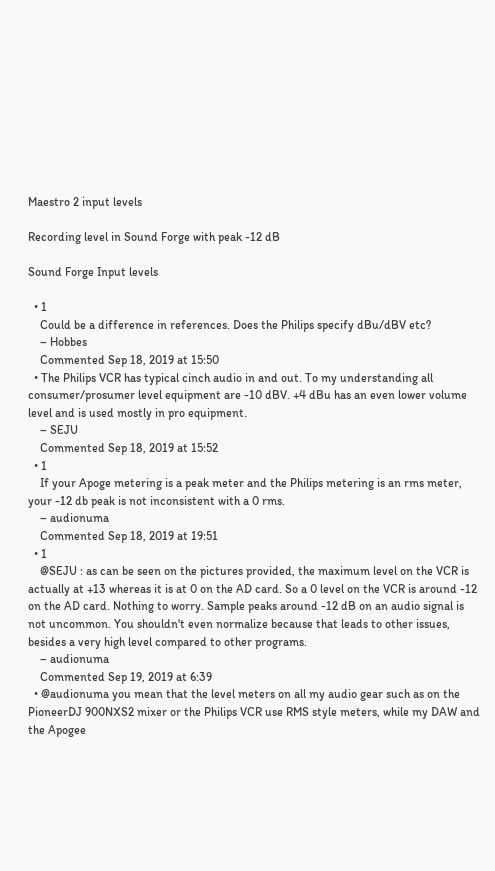Maestro 2 input levels

Recording level in Sound Forge with peak -12 dB

Sound Forge Input levels

  • 1
    Could be a difference in references. Does the Philips specify dBu/dBV etc?
    – Hobbes
    Commented Sep 18, 2019 at 15:50
  • The Philips VCR has typical cinch audio in and out. To my understanding all consumer/prosumer level equipment are -10 dBV. +4 dBu has an even lower volume level and is used mostly in pro equipment.
    – SEJU
    Commented Sep 18, 2019 at 15:52
  • 1
    If your Apoge metering is a peak meter and the Philips metering is an rms meter, your -12 db peak is not inconsistent with a 0 rms.
    – audionuma
    Commented Sep 18, 2019 at 19:51
  • 1
    @SEJU : as can be seen on the pictures provided, the maximum level on the VCR is actually at +13 whereas it is at 0 on the AD card. So a 0 level on the VCR is around -12 on the AD card. Nothing to worry. Sample peaks around -12 dB on an audio signal is not uncommon. You shouldn't even normalize because that leads to other issues, besides a very high level compared to other programs.
    – audionuma
    Commented Sep 19, 2019 at 6:39
  • @audionuma you mean that the level meters on all my audio gear such as on the PioneerDJ 900NXS2 mixer or the Philips VCR use RMS style meters, while my DAW and the Apogee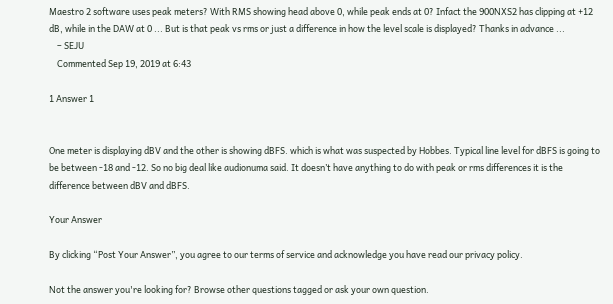Maestro 2 software uses peak meters? With RMS showing head above 0, while peak ends at 0? Infact the 900NXS2 has clipping at +12 dB, while in the DAW at 0 ... But is that peak vs rms or just a difference in how the level scale is displayed? Thanks in advance ...
    – SEJU
    Commented Sep 19, 2019 at 6:43

1 Answer 1


One meter is displaying dBV and the other is showing dBFS. which is what was suspected by Hobbes. Typical line level for dBFS is going to be between -18 and -12. So no big deal like audionuma said. It doesn’t have anything to do with peak or rms differences it is the difference between dBV and dBFS.

Your Answer

By clicking “Post Your Answer”, you agree to our terms of service and acknowledge you have read our privacy policy.

Not the answer you're looking for? Browse other questions tagged or ask your own question.